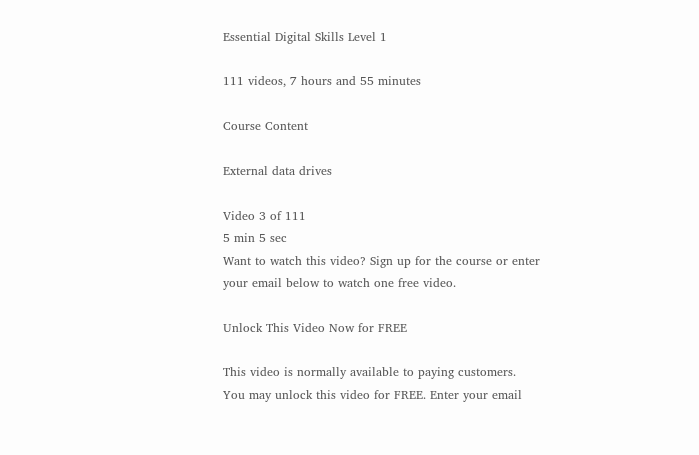Essential Digital Skills Level 1

111 videos, 7 hours and 55 minutes

Course Content

External data drives

Video 3 of 111
5 min 5 sec
Want to watch this video? Sign up for the course or enter your email below to watch one free video.

Unlock This Video Now for FREE

This video is normally available to paying customers.
You may unlock this video for FREE. Enter your email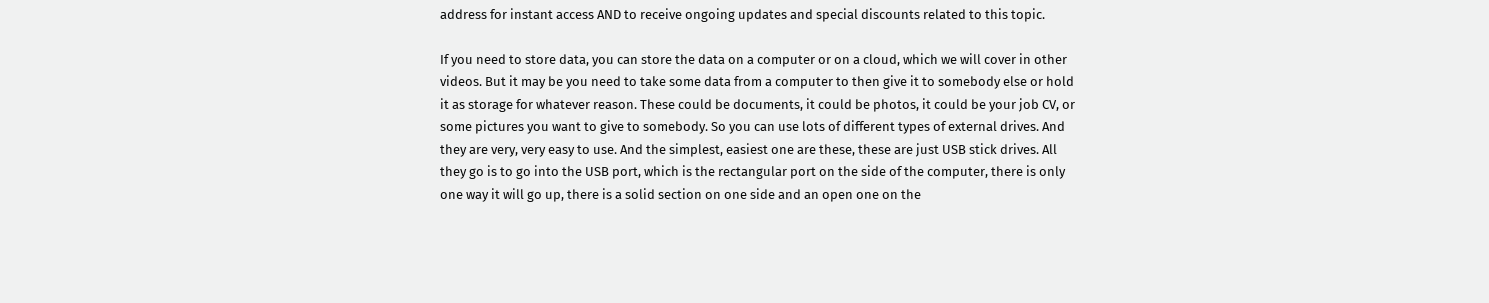address for instant access AND to receive ongoing updates and special discounts related to this topic.

If you need to store data, you can store the data on a computer or on a cloud, which we will cover in other videos. But it may be you need to take some data from a computer to then give it to somebody else or hold it as storage for whatever reason. These could be documents, it could be photos, it could be your job CV, or some pictures you want to give to somebody. So you can use lots of different types of external drives. And they are very, very easy to use. And the simplest, easiest one are these, these are just USB stick drives. All they go is to go into the USB port, which is the rectangular port on the side of the computer, there is only one way it will go up, there is a solid section on one side and an open one on the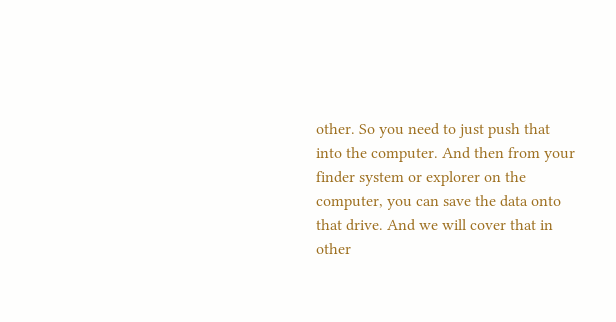other. So you need to just push that into the computer. And then from your finder system or explorer on the computer, you can save the data onto that drive. And we will cover that in other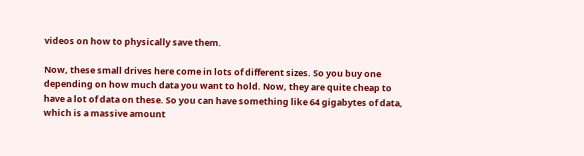videos on how to physically save them.

Now, these small drives here come in lots of different sizes. So you buy one depending on how much data you want to hold. Now, they are quite cheap to have a lot of data on these. So you can have something like 64 gigabytes of data, which is a massive amount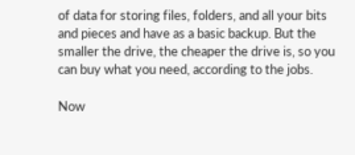of data for storing files, folders, and all your bits and pieces and have as a basic backup. But the smaller the drive, the cheaper the drive is, so you can buy what you need, according to the jobs.

Now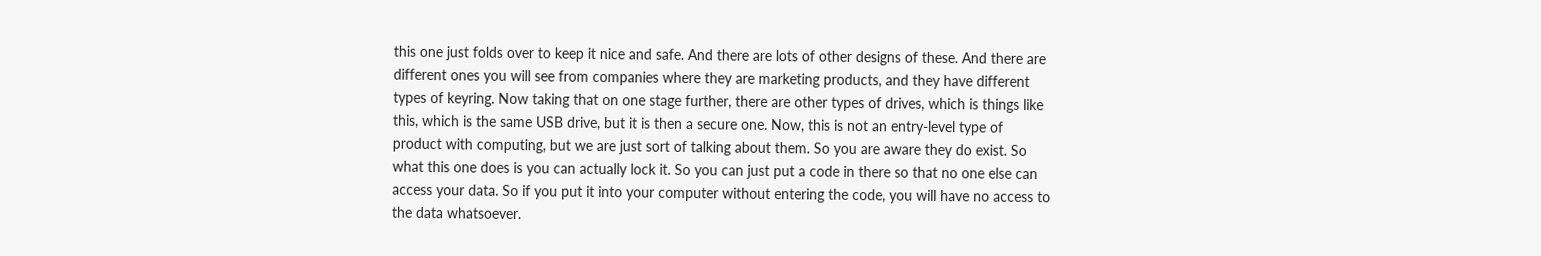this one just folds over to keep it nice and safe. And there are lots of other designs of these. And there are different ones you will see from companies where they are marketing products, and they have different types of keyring. Now taking that on one stage further, there are other types of drives, which is things like this, which is the same USB drive, but it is then a secure one. Now, this is not an entry-level type of product with computing, but we are just sort of talking about them. So you are aware they do exist. So what this one does is you can actually lock it. So you can just put a code in there so that no one else can access your data. So if you put it into your computer without entering the code, you will have no access to the data whatsoever.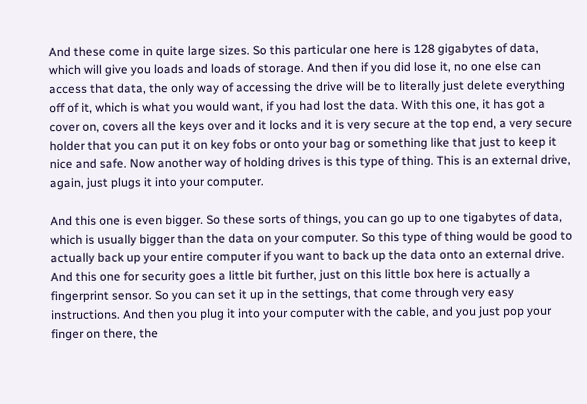And these come in quite large sizes. So this particular one here is 128 gigabytes of data, which will give you loads and loads of storage. And then if you did lose it, no one else can access that data, the only way of accessing the drive will be to literally just delete everything off of it, which is what you would want, if you had lost the data. With this one, it has got a cover on, covers all the keys over and it locks and it is very secure at the top end, a very secure holder that you can put it on key fobs or onto your bag or something like that just to keep it nice and safe. Now another way of holding drives is this type of thing. This is an external drive, again, just plugs it into your computer.

And this one is even bigger. So these sorts of things, you can go up to one tigabytes of data, which is usually bigger than the data on your computer. So this type of thing would be good to actually back up your entire computer if you want to back up the data onto an external drive. And this one for security goes a little bit further, just on this little box here is actually a fingerprint sensor. So you can set it up in the settings, that come through very easy instructions. And then you plug it into your computer with the cable, and you just pop your finger on there, the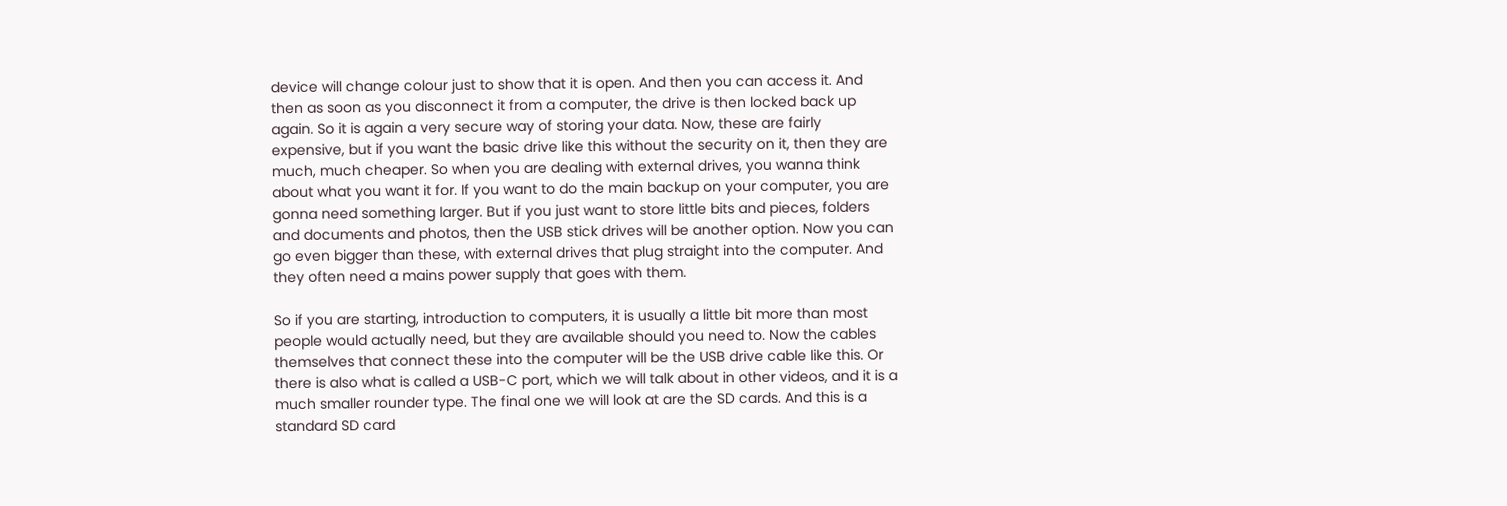device will change colour just to show that it is open. And then you can access it. And then as soon as you disconnect it from a computer, the drive is then locked back up again. So it is again a very secure way of storing your data. Now, these are fairly expensive, but if you want the basic drive like this without the security on it, then they are much, much cheaper. So when you are dealing with external drives, you wanna think about what you want it for. If you want to do the main backup on your computer, you are gonna need something larger. But if you just want to store little bits and pieces, folders and documents and photos, then the USB stick drives will be another option. Now you can go even bigger than these, with external drives that plug straight into the computer. And they often need a mains power supply that goes with them.

So if you are starting, introduction to computers, it is usually a little bit more than most people would actually need, but they are available should you need to. Now the cables themselves that connect these into the computer will be the USB drive cable like this. Or there is also what is called a USB-C port, which we will talk about in other videos, and it is a much smaller rounder type. The final one we will look at are the SD cards. And this is a standard SD card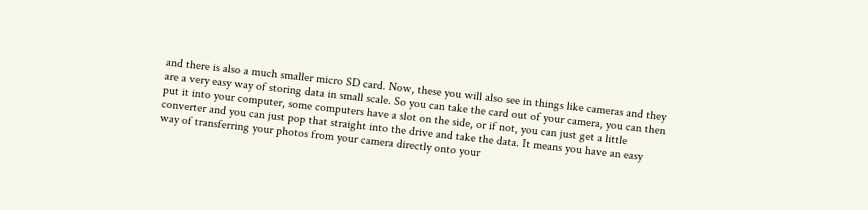and there is also a much smaller micro SD card. Now, these you will also see in things like cameras and they are a very easy way of storing data in small scale. So you can take the card out of your camera, you can then put it into your computer, some computers have a slot on the side, or if not, you can just get a little converter and you can just pop that straight into the drive and take the data. It means you have an easy way of transferring your photos from your camera directly onto your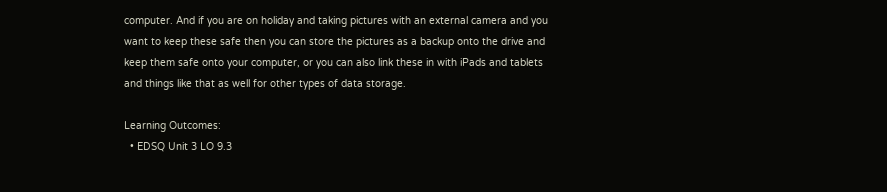computer. And if you are on holiday and taking pictures with an external camera and you want to keep these safe then you can store the pictures as a backup onto the drive and keep them safe onto your computer, or you can also link these in with iPads and tablets and things like that as well for other types of data storage.

Learning Outcomes:
  • EDSQ Unit 3 LO 9.3